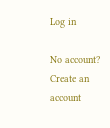Log in

No account? Create an account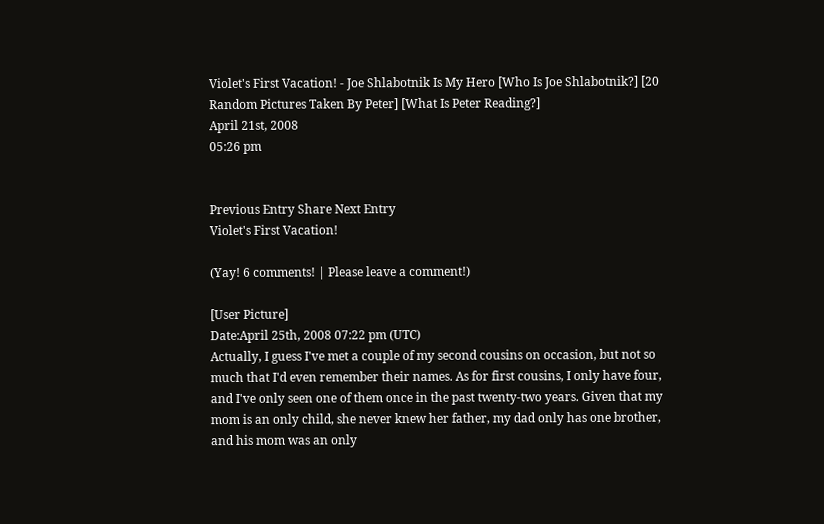Violet's First Vacation! - Joe Shlabotnik Is My Hero [Who Is Joe Shlabotnik?] [20 Random Pictures Taken By Peter] [What Is Peter Reading?]
April 21st, 2008
05:26 pm


Previous Entry Share Next Entry
Violet's First Vacation!

(Yay! 6 comments! | Please leave a comment!)

[User Picture]
Date:April 25th, 2008 07:22 pm (UTC)
Actually, I guess I've met a couple of my second cousins on occasion, but not so much that I'd even remember their names. As for first cousins, I only have four, and I've only seen one of them once in the past twenty-two years. Given that my mom is an only child, she never knew her father, my dad only has one brother, and his mom was an only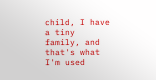child, I have a tiny family, and that's what I'm used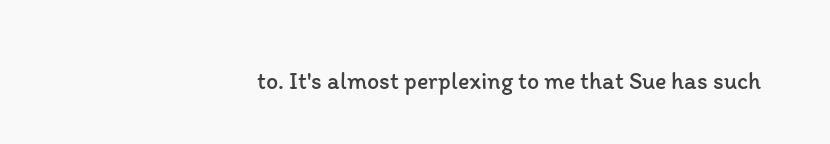to. It's almost perplexing to me that Sue has such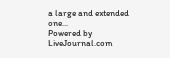a large and extended one...
Powered by LiveJournal.com